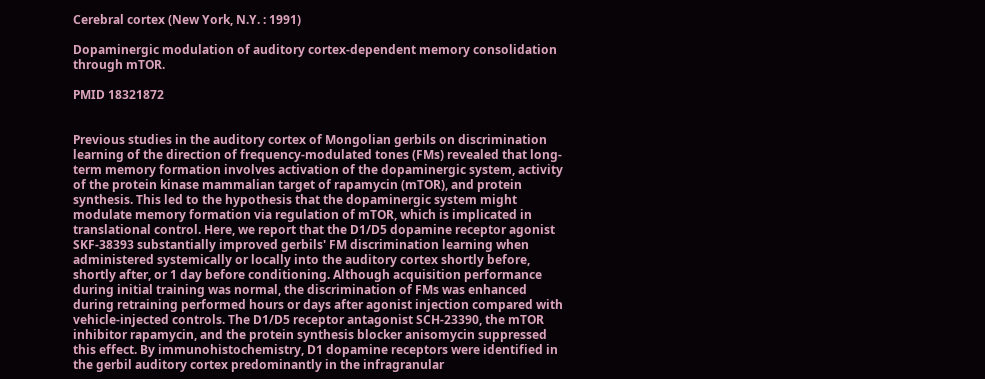Cerebral cortex (New York, N.Y. : 1991)

Dopaminergic modulation of auditory cortex-dependent memory consolidation through mTOR.

PMID 18321872


Previous studies in the auditory cortex of Mongolian gerbils on discrimination learning of the direction of frequency-modulated tones (FMs) revealed that long-term memory formation involves activation of the dopaminergic system, activity of the protein kinase mammalian target of rapamycin (mTOR), and protein synthesis. This led to the hypothesis that the dopaminergic system might modulate memory formation via regulation of mTOR, which is implicated in translational control. Here, we report that the D1/D5 dopamine receptor agonist SKF-38393 substantially improved gerbils' FM discrimination learning when administered systemically or locally into the auditory cortex shortly before, shortly after, or 1 day before conditioning. Although acquisition performance during initial training was normal, the discrimination of FMs was enhanced during retraining performed hours or days after agonist injection compared with vehicle-injected controls. The D1/D5 receptor antagonist SCH-23390, the mTOR inhibitor rapamycin, and the protein synthesis blocker anisomycin suppressed this effect. By immunohistochemistry, D1 dopamine receptors were identified in the gerbil auditory cortex predominantly in the infragranular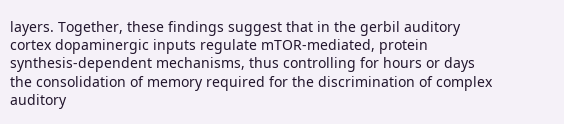layers. Together, these findings suggest that in the gerbil auditory cortex dopaminergic inputs regulate mTOR-mediated, protein synthesis-dependent mechanisms, thus controlling for hours or days the consolidation of memory required for the discrimination of complex auditory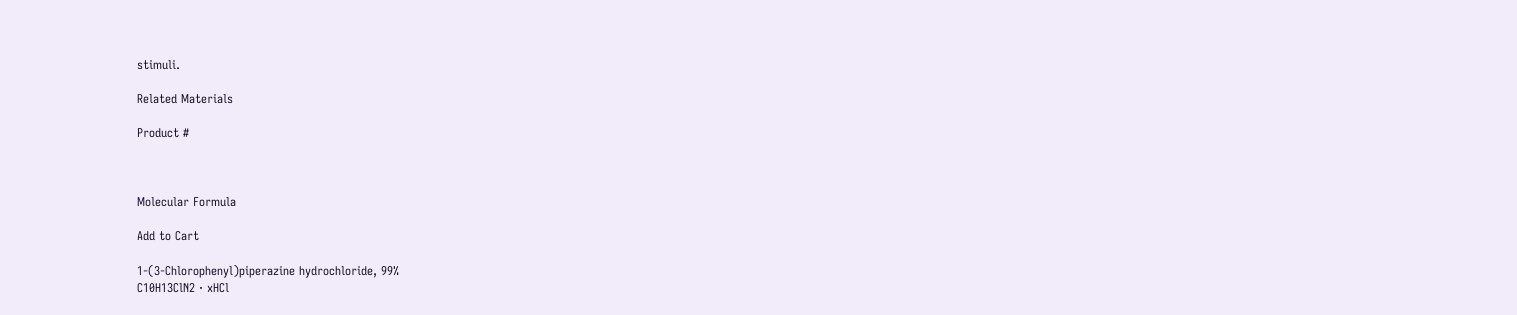stimuli.

Related Materials

Product #



Molecular Formula

Add to Cart

1-(3-Chlorophenyl)piperazine hydrochloride, 99%
C10H13ClN2 · xHCl